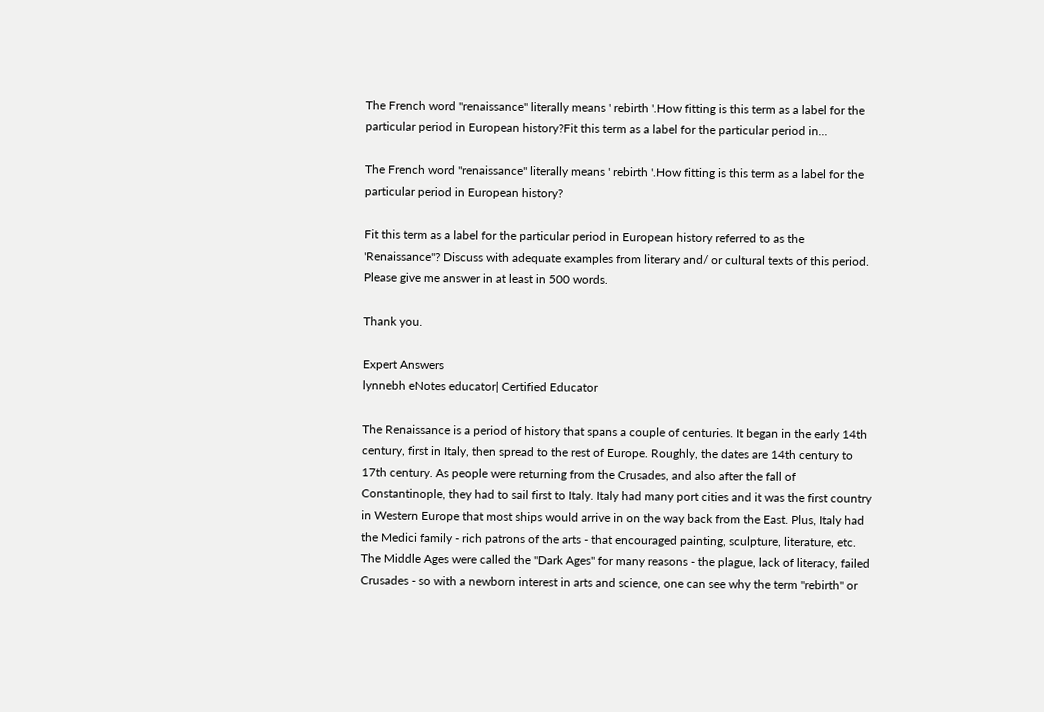The French word "renaissance" literally means ' rebirth '.How fitting is this term as a label for the particular period in European history?Fit this term as a label for the particular period in...

The French word "renaissance" literally means ' rebirth '.How fitting is this term as a label for the particular period in European history?

Fit this term as a label for the particular period in European history referred to as the 'Renaissance"? Discuss with adequate examples from literary and/ or cultural texts of this period. Please give me answer in at least in 500 words.

Thank you.

Expert Answers
lynnebh eNotes educator| Certified Educator

The Renaissance is a period of history that spans a couple of centuries. It began in the early 14th century, first in Italy, then spread to the rest of Europe. Roughly, the dates are 14th century to 17th century. As people were returning from the Crusades, and also after the fall of Constantinople, they had to sail first to Italy. Italy had many port cities and it was the first country in Western Europe that most ships would arrive in on the way back from the East. Plus, Italy had the Medici family - rich patrons of the arts - that encouraged painting, sculpture, literature, etc. The Middle Ages were called the "Dark Ages" for many reasons - the plague, lack of literacy, failed Crusades - so with a newborn interest in arts and science, one can see why the term "rebirth" or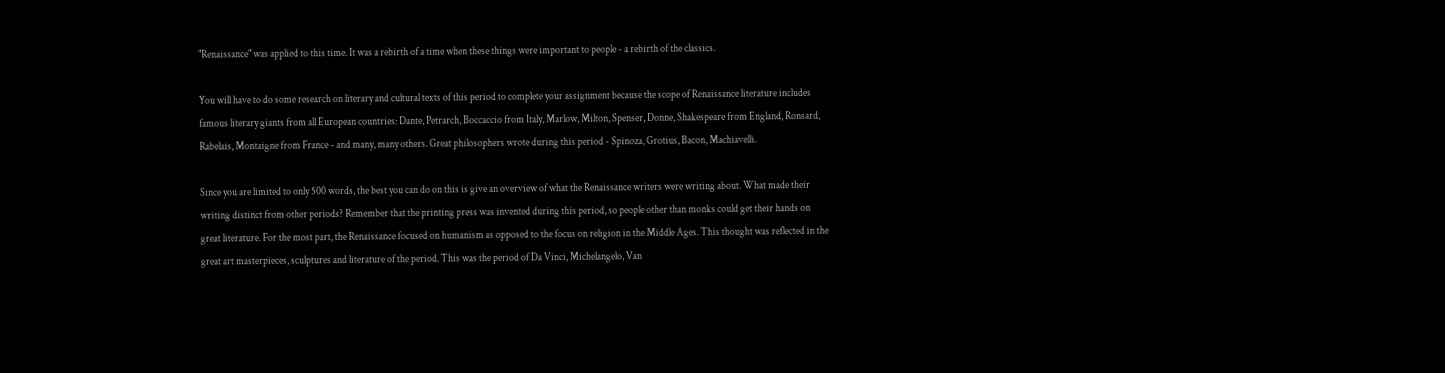"Renaissance" was applied to this time. It was a rebirth of a time when these things were important to people - a rebirth of the classics.

You will have to do some research on literary and cultural texts of this period to complete your assignment because the scope of Renaissance literature includes famous literary giants from all European countries: Dante, Petrarch, Boccaccio from Italy, Marlow, Milton, Spenser, Donne, Shakespeare from England, Ronsard, Rabelais, Montaigne from France - and many, many others. Great philosophers wrote during this period - Spinoza, Grotius, Bacon, Machiavelli.

Since you are limited to only 500 words, the best you can do on this is give an overview of what the Renaissance writers were writing about. What made their writing distinct from other periods? Remember that the printing press was invented during this period, so people other than monks could get their hands on great literature. For the most part, the Renaissance focused on humanism as opposed to the focus on religion in the Middle Ages. This thought was reflected in the great art masterpieces, sculptures and literature of the period. This was the period of Da Vinci, Michelangelo, Van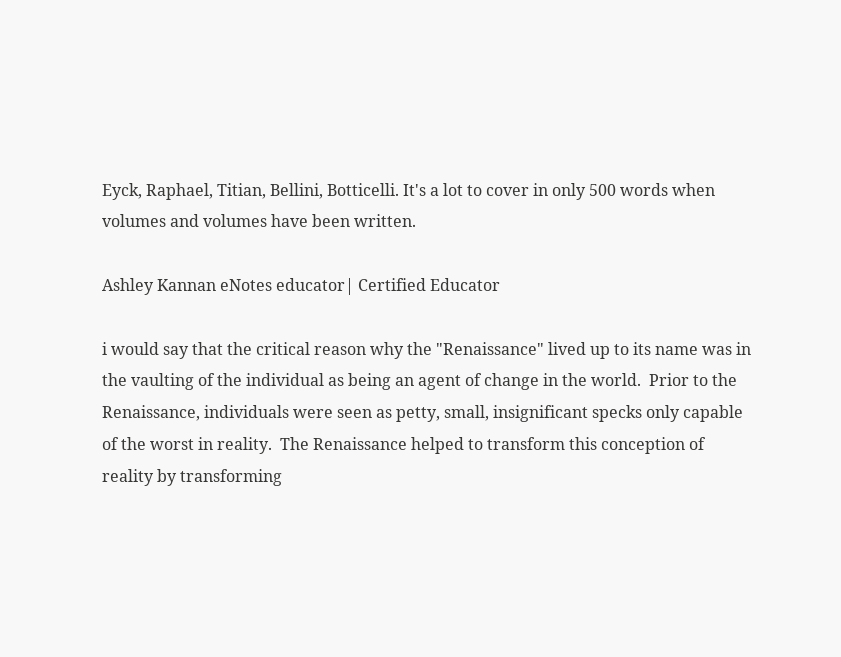Eyck, Raphael, Titian, Bellini, Botticelli. It's a lot to cover in only 500 words when volumes and volumes have been written.

Ashley Kannan eNotes educator| Certified Educator

i would say that the critical reason why the "Renaissance" lived up to its name was in the vaulting of the individual as being an agent of change in the world.  Prior to the Renaissance, individuals were seen as petty, small, insignificant specks only capable of the worst in reality.  The Renaissance helped to transform this conception of reality by transforming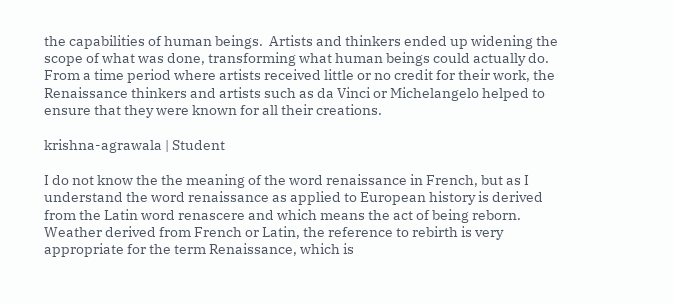the capabilities of human beings.  Artists and thinkers ended up widening the scope of what was done, transforming what human beings could actually do.  From a time period where artists received little or no credit for their work, the Renaissance thinkers and artists such as da Vinci or Michelangelo helped to ensure that they were known for all their creations.

krishna-agrawala | Student

I do not know the the meaning of the word renaissance in French, but as I understand the word renaissance as applied to European history is derived from the Latin word renascere and which means the act of being reborn. Weather derived from French or Latin, the reference to rebirth is very appropriate for the term Renaissance, which is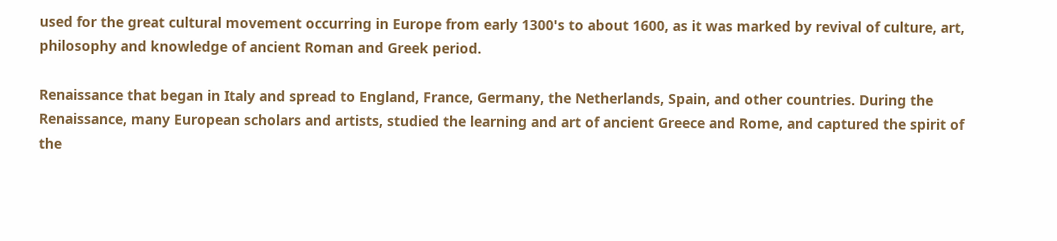used for the great cultural movement occurring in Europe from early 1300's to about 1600, as it was marked by revival of culture, art, philosophy and knowledge of ancient Roman and Greek period.

Renaissance that began in Italy and spread to England, France, Germany, the Netherlands, Spain, and other countries. During the Renaissance, many European scholars and artists, studied the learning and art of ancient Greece and Rome, and captured the spirit of the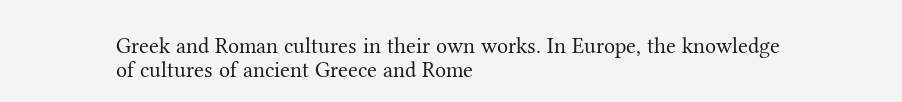Greek and Roman cultures in their own works. In Europe, the knowledge of cultures of ancient Greece and Rome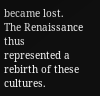became lost.  The Renaissance thus represented a rebirth of these cultures.